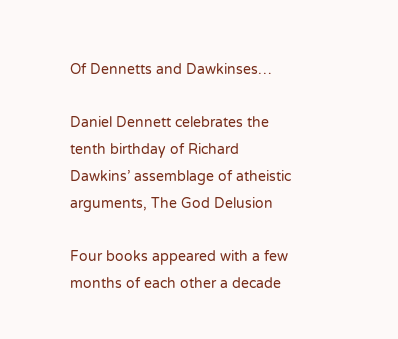Of Dennetts and Dawkinses…

Daniel Dennett celebrates the tenth birthday of Richard Dawkins’ assemblage of atheistic arguments, The God Delusion

Four books appeared with a few months of each other a decade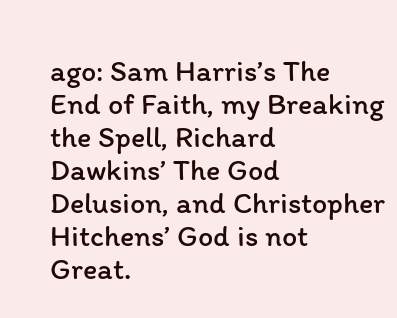ago: Sam Harris’s The End of Faith, my Breaking the Spell, Richard Dawkins’ The God Delusion, and Christopher Hitchens’ God is not Great.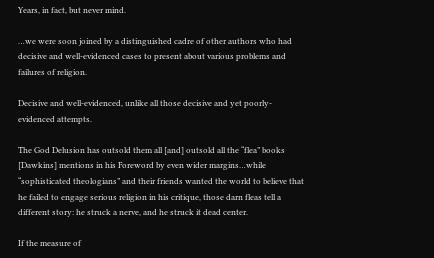Years, in fact, but never mind.

…we were soon joined by a distinguished cadre of other authors who had decisive and well-evidenced cases to present about various problems and failures of religion.

Decisive and well-evidenced, unlike all those decisive and yet poorly-evidenced attempts.

The God Delusion has outsold them all [and] outsold all the “flea” books [Dawkins] mentions in his Foreword by even wider margins…while “sophisticated theologians” and their friends wanted the world to believe that he failed to engage serious religion in his critique, those darn fleas tell a different story: he struck a nerve, and he struck it dead center.

If the measure of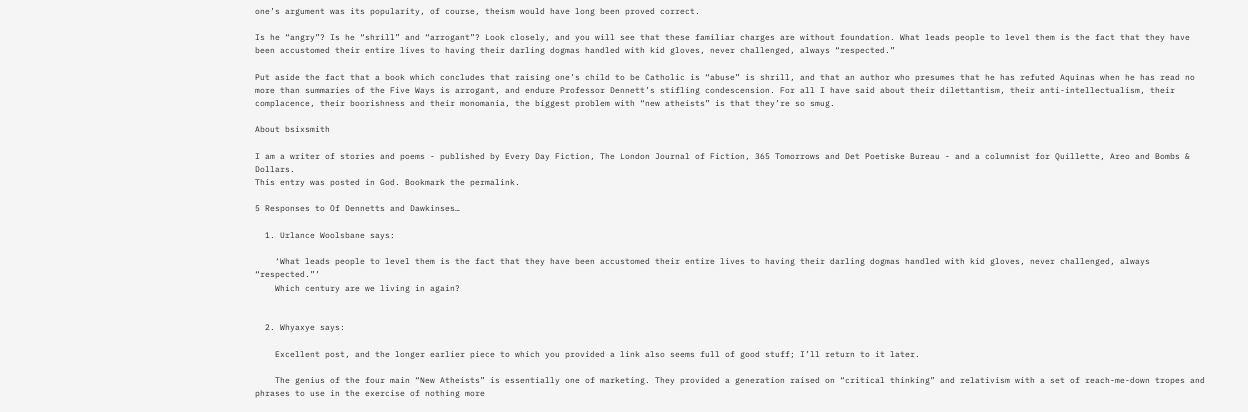one’s argument was its popularity, of course, theism would have long been proved correct.

Is he “angry”? Is he “shrill” and “arrogant”? Look closely, and you will see that these familiar charges are without foundation. What leads people to level them is the fact that they have been accustomed their entire lives to having their darling dogmas handled with kid gloves, never challenged, always “respected.”

Put aside the fact that a book which concludes that raising one’s child to be Catholic is “abuse” is shrill, and that an author who presumes that he has refuted Aquinas when he has read no more than summaries of the Five Ways is arrogant, and endure Professor Dennett’s stifling condescension. For all I have said about their dilettantism, their anti-intellectualism, their complacence, their boorishness and their monomania, the biggest problem with “new atheists” is that they’re so smug.

About bsixsmith

I am a writer of stories and poems - published by Every Day Fiction, The London Journal of Fiction, 365 Tomorrows and Det Poetiske Bureau - and a columnist for Quillette, Areo and Bombs & Dollars.
This entry was posted in God. Bookmark the permalink.

5 Responses to Of Dennetts and Dawkinses…

  1. Urlance Woolsbane says:

    ‘What leads people to level them is the fact that they have been accustomed their entire lives to having their darling dogmas handled with kid gloves, never challenged, always “respected.”’
    Which century are we living in again?


  2. Whyaxye says:

    Excellent post, and the longer earlier piece to which you provided a link also seems full of good stuff; I’ll return to it later.

    The genius of the four main “New Atheists” is essentially one of marketing. They provided a generation raised on “critical thinking” and relativism with a set of reach-me-down tropes and phrases to use in the exercise of nothing more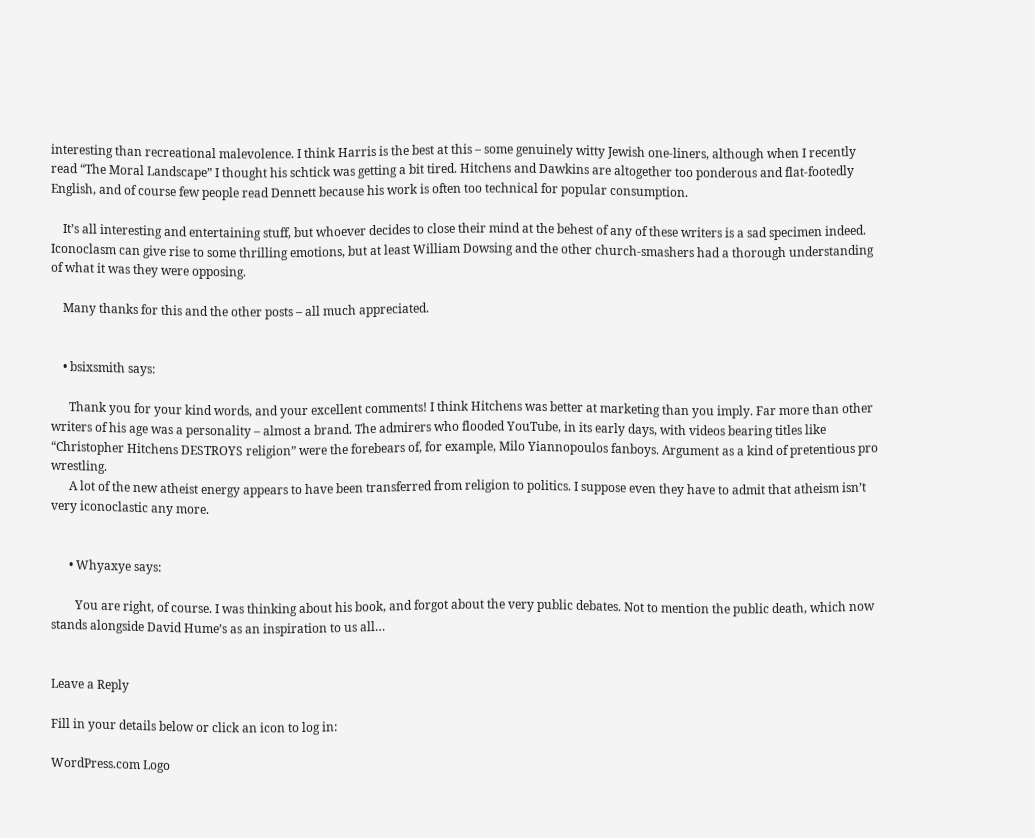interesting than recreational malevolence. I think Harris is the best at this – some genuinely witty Jewish one-liners, although when I recently read “The Moral Landscape” I thought his schtick was getting a bit tired. Hitchens and Dawkins are altogether too ponderous and flat-footedly English, and of course few people read Dennett because his work is often too technical for popular consumption.

    It’s all interesting and entertaining stuff, but whoever decides to close their mind at the behest of any of these writers is a sad specimen indeed. Iconoclasm can give rise to some thrilling emotions, but at least William Dowsing and the other church-smashers had a thorough understanding of what it was they were opposing.

    Many thanks for this and the other posts – all much appreciated.


    • bsixsmith says:

      Thank you for your kind words, and your excellent comments! I think Hitchens was better at marketing than you imply. Far more than other writers of his age was a personality – almost a brand. The admirers who flooded YouTube, in its early days, with videos bearing titles like “Christopher Hitchens DESTROYS religion” were the forebears of, for example, Milo Yiannopoulos fanboys. Argument as a kind of pretentious pro wrestling.
      A lot of the new atheist energy appears to have been transferred from religion to politics. I suppose even they have to admit that atheism isn’t very iconoclastic any more.


      • Whyaxye says:

        You are right, of course. I was thinking about his book, and forgot about the very public debates. Not to mention the public death, which now stands alongside David Hume’s as an inspiration to us all…


Leave a Reply

Fill in your details below or click an icon to log in:

WordPress.com Logo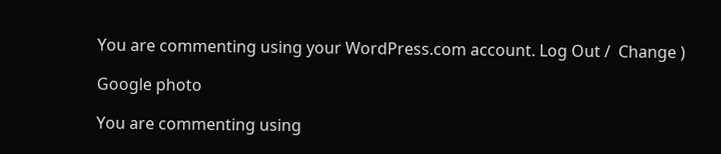You are commenting using your WordPress.com account. Log Out /  Change )

Google photo

You are commenting using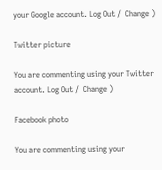your Google account. Log Out /  Change )

Twitter picture

You are commenting using your Twitter account. Log Out /  Change )

Facebook photo

You are commenting using your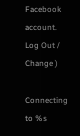Facebook account. Log Out /  Change )

Connecting to %s